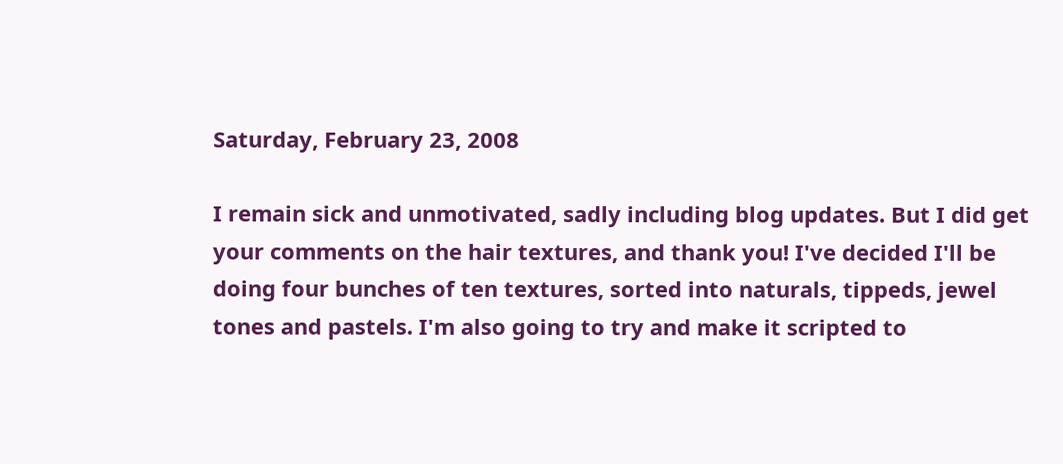Saturday, February 23, 2008

I remain sick and unmotivated, sadly including blog updates. But I did get your comments on the hair textures, and thank you! I've decided I'll be doing four bunches of ten textures, sorted into naturals, tippeds, jewel tones and pastels. I'm also going to try and make it scripted to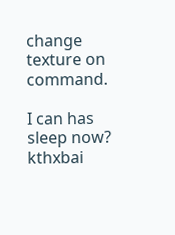change texture on command.

I can has sleep now? kthxbai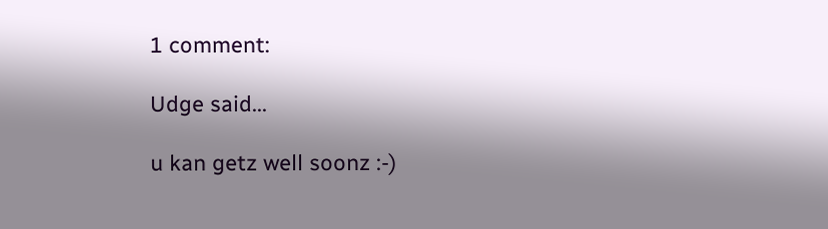1 comment:

Udge said...

u kan getz well soonz :-)